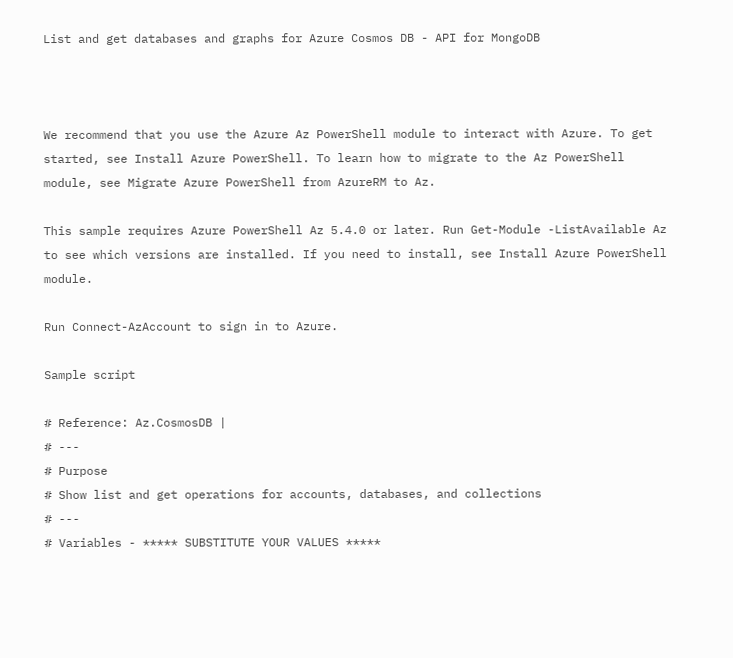List and get databases and graphs for Azure Cosmos DB - API for MongoDB



We recommend that you use the Azure Az PowerShell module to interact with Azure. To get started, see Install Azure PowerShell. To learn how to migrate to the Az PowerShell module, see Migrate Azure PowerShell from AzureRM to Az.

This sample requires Azure PowerShell Az 5.4.0 or later. Run Get-Module -ListAvailable Az to see which versions are installed. If you need to install, see Install Azure PowerShell module.

Run Connect-AzAccount to sign in to Azure.

Sample script

# Reference: Az.CosmosDB |
# ---
# Purpose
# Show list and get operations for accounts, databases, and collections
# ---
# Variables - ***** SUBSTITUTE YOUR VALUES *****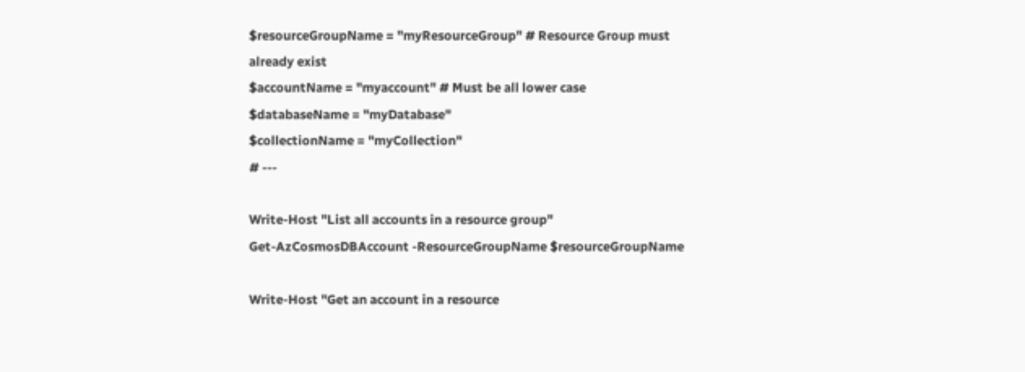$resourceGroupName = "myResourceGroup" # Resource Group must already exist
$accountName = "myaccount" # Must be all lower case
$databaseName = "myDatabase"
$collectionName = "myCollection"
# ---

Write-Host "List all accounts in a resource group"
Get-AzCosmosDBAccount -ResourceGroupName $resourceGroupName

Write-Host "Get an account in a resource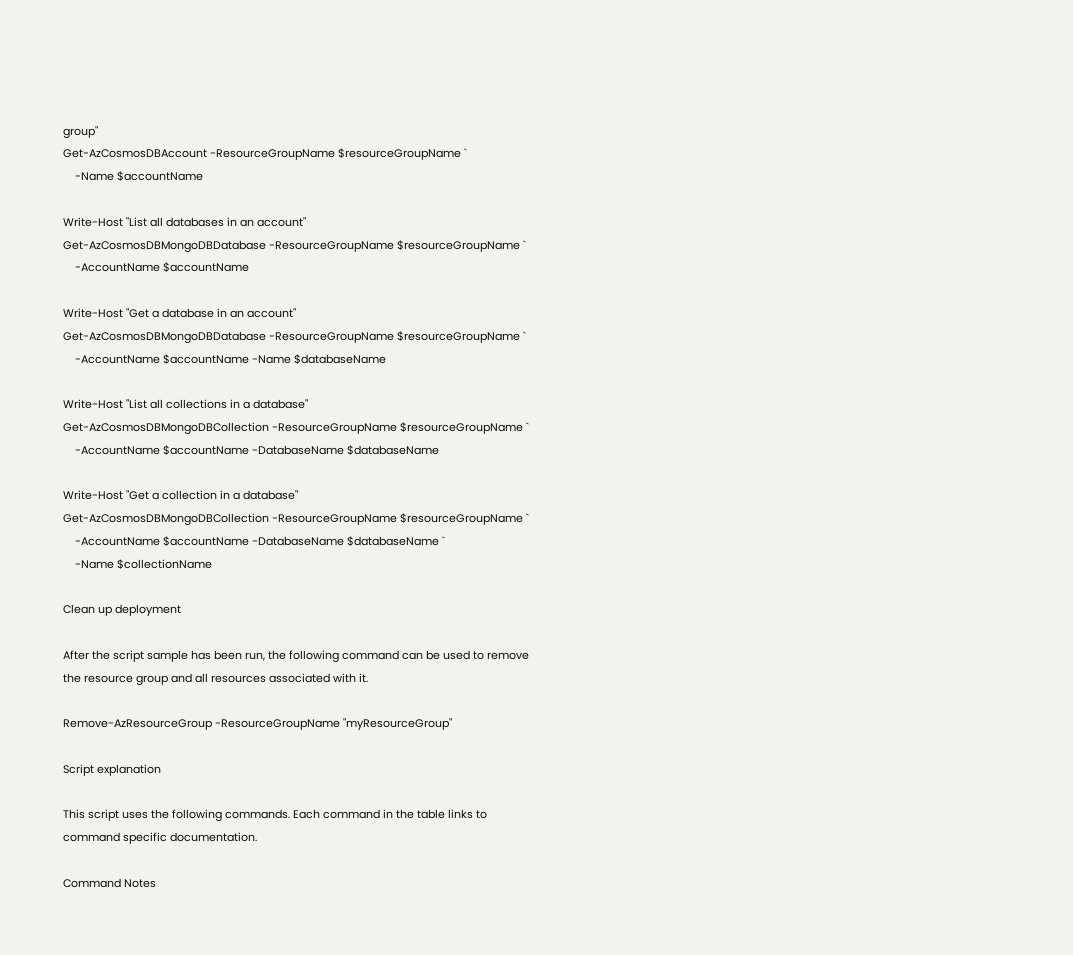group"
Get-AzCosmosDBAccount -ResourceGroupName $resourceGroupName `
    -Name $accountName

Write-Host "List all databases in an account"
Get-AzCosmosDBMongoDBDatabase -ResourceGroupName $resourceGroupName `
    -AccountName $accountName

Write-Host "Get a database in an account"
Get-AzCosmosDBMongoDBDatabase -ResourceGroupName $resourceGroupName `
    -AccountName $accountName -Name $databaseName

Write-Host "List all collections in a database"
Get-AzCosmosDBMongoDBCollection -ResourceGroupName $resourceGroupName `
    -AccountName $accountName -DatabaseName $databaseName

Write-Host "Get a collection in a database"
Get-AzCosmosDBMongoDBCollection -ResourceGroupName $resourceGroupName `
    -AccountName $accountName -DatabaseName $databaseName `
    -Name $collectionName

Clean up deployment

After the script sample has been run, the following command can be used to remove the resource group and all resources associated with it.

Remove-AzResourceGroup -ResourceGroupName "myResourceGroup"

Script explanation

This script uses the following commands. Each command in the table links to command specific documentation.

Command Notes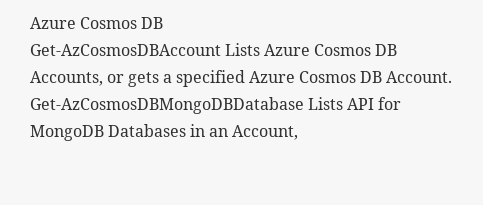Azure Cosmos DB
Get-AzCosmosDBAccount Lists Azure Cosmos DB Accounts, or gets a specified Azure Cosmos DB Account.
Get-AzCosmosDBMongoDBDatabase Lists API for MongoDB Databases in an Account,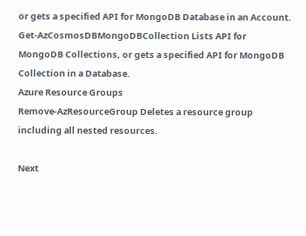or gets a specified API for MongoDB Database in an Account.
Get-AzCosmosDBMongoDBCollection Lists API for MongoDB Collections, or gets a specified API for MongoDB Collection in a Database.
Azure Resource Groups
Remove-AzResourceGroup Deletes a resource group including all nested resources.

Next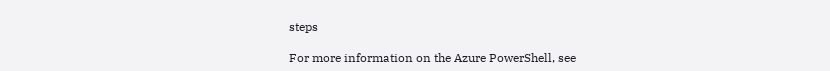steps

For more information on the Azure PowerShell, see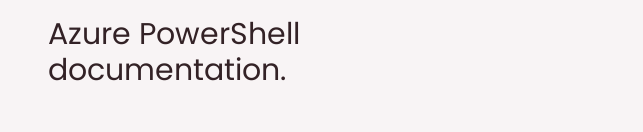Azure PowerShell documentation.